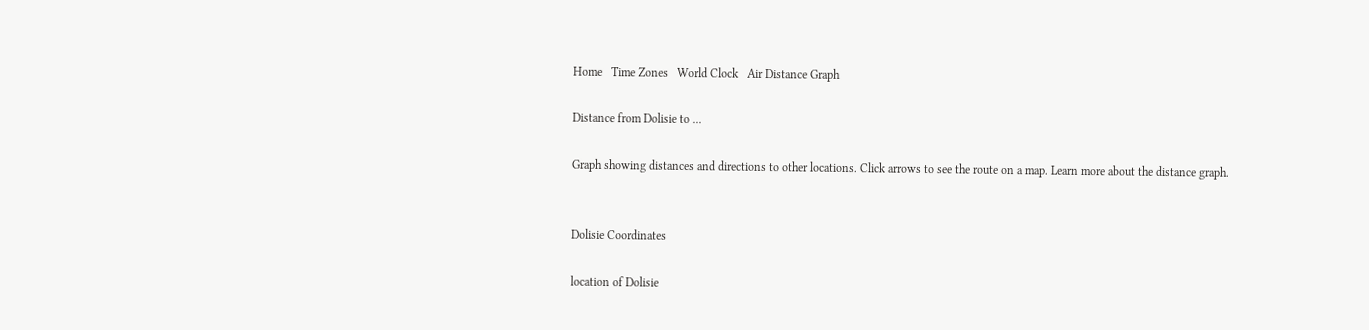Home   Time Zones   World Clock   Air Distance Graph

Distance from Dolisie to ...

Graph showing distances and directions to other locations. Click arrows to see the route on a map. Learn more about the distance graph.


Dolisie Coordinates

location of Dolisie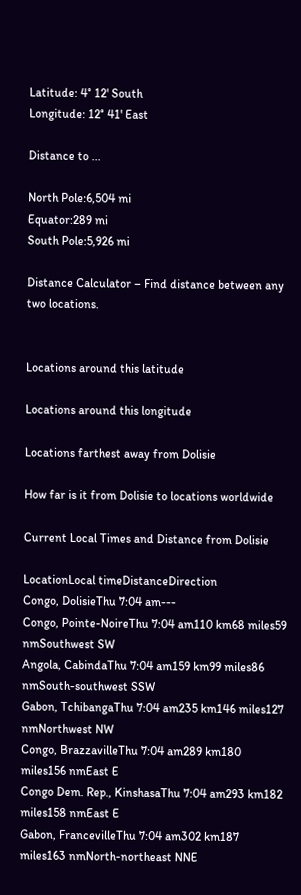Latitude: 4° 12' South
Longitude: 12° 41' East

Distance to ...

North Pole:6,504 mi
Equator:289 mi
South Pole:5,926 mi

Distance Calculator – Find distance between any two locations.


Locations around this latitude

Locations around this longitude

Locations farthest away from Dolisie

How far is it from Dolisie to locations worldwide

Current Local Times and Distance from Dolisie

LocationLocal timeDistanceDirection
Congo, DolisieThu 7:04 am---
Congo, Pointe-NoireThu 7:04 am110 km68 miles59 nmSouthwest SW
Angola, CabindaThu 7:04 am159 km99 miles86 nmSouth-southwest SSW
Gabon, TchibangaThu 7:04 am235 km146 miles127 nmNorthwest NW
Congo, BrazzavilleThu 7:04 am289 km180 miles156 nmEast E
Congo Dem. Rep., KinshasaThu 7:04 am293 km182 miles158 nmEast E
Gabon, FrancevilleThu 7:04 am302 km187 miles163 nmNorth-northeast NNE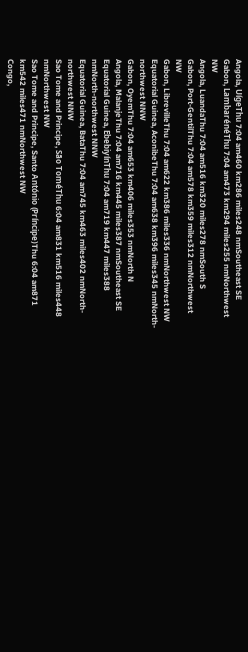Angola, UígeThu 7:04 am460 km286 miles248 nmSoutheast SE
Gabon, LambarénéThu 7:04 am473 km294 miles255 nmNorthwest NW
Angola, LuandaThu 7:04 am516 km320 miles278 nmSouth S
Gabon, Port-GentilThu 7:04 am578 km359 miles312 nmNorthwest NW
Gabon, LibrevilleThu 7:04 am622 km386 miles336 nmNorthwest NW
Equatorial Guinea, AconibeThu 7:04 am638 km396 miles345 nmNorth-northwest NNW
Gabon, OyemThu 7:04 am653 km406 miles353 nmNorth N
Angola, MalanjeThu 7:04 am716 km445 miles387 nmSoutheast SE
Equatorial Guinea, EbebiyínThu 7:04 am719 km447 miles388 nmNorth-northwest NNW
Equatorial Guinea, BataThu 7:04 am745 km463 miles402 nmNorth-northwest NNW
Sao Tome and Principe, São ToméThu 6:04 am831 km516 miles448 nmNorthwest NW
Sao Tome and Principe, Santo António (Príncipe)Thu 6:04 am871 km542 miles471 nmNorthwest NW
Congo,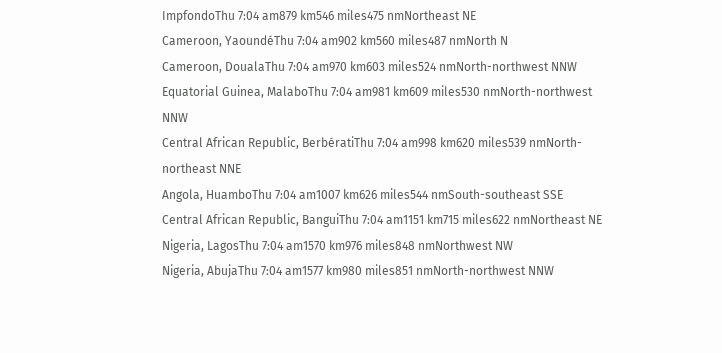ImpfondoThu 7:04 am879 km546 miles475 nmNortheast NE
Cameroon, YaoundéThu 7:04 am902 km560 miles487 nmNorth N
Cameroon, DoualaThu 7:04 am970 km603 miles524 nmNorth-northwest NNW
Equatorial Guinea, MalaboThu 7:04 am981 km609 miles530 nmNorth-northwest NNW
Central African Republic, BerbératiThu 7:04 am998 km620 miles539 nmNorth-northeast NNE
Angola, HuamboThu 7:04 am1007 km626 miles544 nmSouth-southeast SSE
Central African Republic, BanguiThu 7:04 am1151 km715 miles622 nmNortheast NE
Nigeria, LagosThu 7:04 am1570 km976 miles848 nmNorthwest NW
Nigeria, AbujaThu 7:04 am1577 km980 miles851 nmNorth-northwest NNW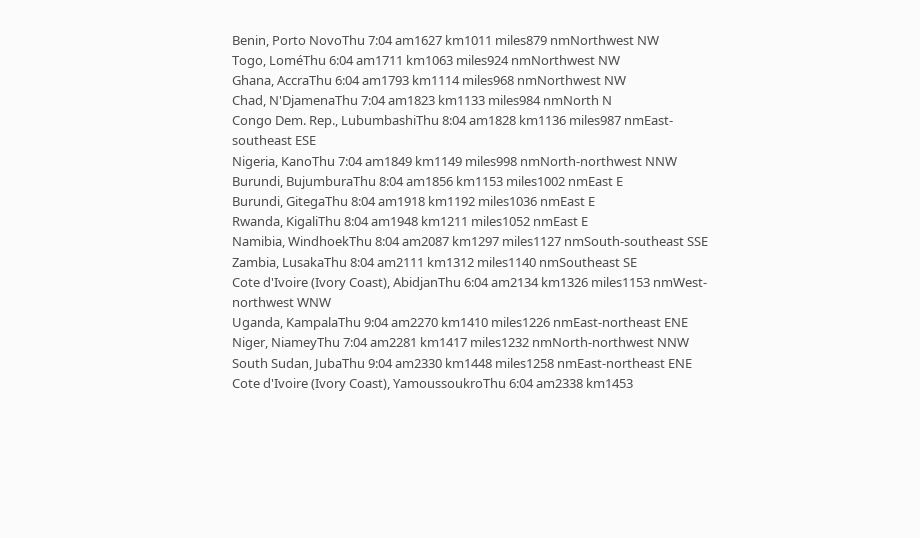Benin, Porto NovoThu 7:04 am1627 km1011 miles879 nmNorthwest NW
Togo, LoméThu 6:04 am1711 km1063 miles924 nmNorthwest NW
Ghana, AccraThu 6:04 am1793 km1114 miles968 nmNorthwest NW
Chad, N'DjamenaThu 7:04 am1823 km1133 miles984 nmNorth N
Congo Dem. Rep., LubumbashiThu 8:04 am1828 km1136 miles987 nmEast-southeast ESE
Nigeria, KanoThu 7:04 am1849 km1149 miles998 nmNorth-northwest NNW
Burundi, BujumburaThu 8:04 am1856 km1153 miles1002 nmEast E
Burundi, GitegaThu 8:04 am1918 km1192 miles1036 nmEast E
Rwanda, KigaliThu 8:04 am1948 km1211 miles1052 nmEast E
Namibia, WindhoekThu 8:04 am2087 km1297 miles1127 nmSouth-southeast SSE
Zambia, LusakaThu 8:04 am2111 km1312 miles1140 nmSoutheast SE
Cote d'Ivoire (Ivory Coast), AbidjanThu 6:04 am2134 km1326 miles1153 nmWest-northwest WNW
Uganda, KampalaThu 9:04 am2270 km1410 miles1226 nmEast-northeast ENE
Niger, NiameyThu 7:04 am2281 km1417 miles1232 nmNorth-northwest NNW
South Sudan, JubaThu 9:04 am2330 km1448 miles1258 nmEast-northeast ENE
Cote d'Ivoire (Ivory Coast), YamoussoukroThu 6:04 am2338 km1453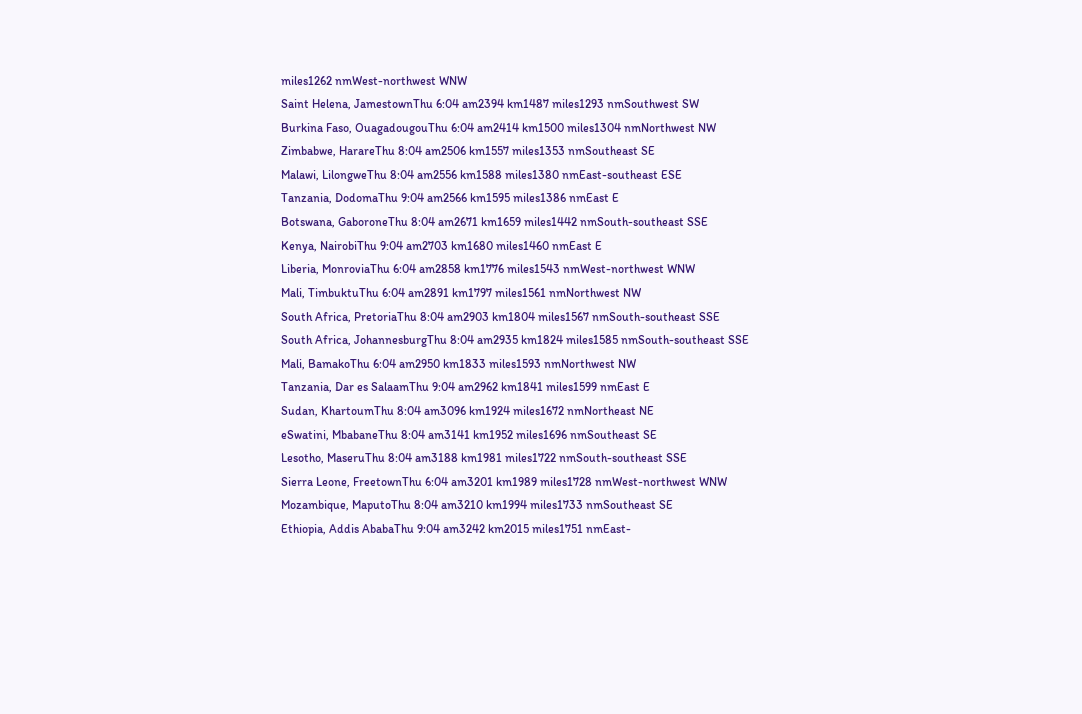miles1262 nmWest-northwest WNW
Saint Helena, JamestownThu 6:04 am2394 km1487 miles1293 nmSouthwest SW
Burkina Faso, OuagadougouThu 6:04 am2414 km1500 miles1304 nmNorthwest NW
Zimbabwe, HarareThu 8:04 am2506 km1557 miles1353 nmSoutheast SE
Malawi, LilongweThu 8:04 am2556 km1588 miles1380 nmEast-southeast ESE
Tanzania, DodomaThu 9:04 am2566 km1595 miles1386 nmEast E
Botswana, GaboroneThu 8:04 am2671 km1659 miles1442 nmSouth-southeast SSE
Kenya, NairobiThu 9:04 am2703 km1680 miles1460 nmEast E
Liberia, MonroviaThu 6:04 am2858 km1776 miles1543 nmWest-northwest WNW
Mali, TimbuktuThu 6:04 am2891 km1797 miles1561 nmNorthwest NW
South Africa, PretoriaThu 8:04 am2903 km1804 miles1567 nmSouth-southeast SSE
South Africa, JohannesburgThu 8:04 am2935 km1824 miles1585 nmSouth-southeast SSE
Mali, BamakoThu 6:04 am2950 km1833 miles1593 nmNorthwest NW
Tanzania, Dar es SalaamThu 9:04 am2962 km1841 miles1599 nmEast E
Sudan, KhartoumThu 8:04 am3096 km1924 miles1672 nmNortheast NE
eSwatini, MbabaneThu 8:04 am3141 km1952 miles1696 nmSoutheast SE
Lesotho, MaseruThu 8:04 am3188 km1981 miles1722 nmSouth-southeast SSE
Sierra Leone, FreetownThu 6:04 am3201 km1989 miles1728 nmWest-northwest WNW
Mozambique, MaputoThu 8:04 am3210 km1994 miles1733 nmSoutheast SE
Ethiopia, Addis AbabaThu 9:04 am3242 km2015 miles1751 nmEast-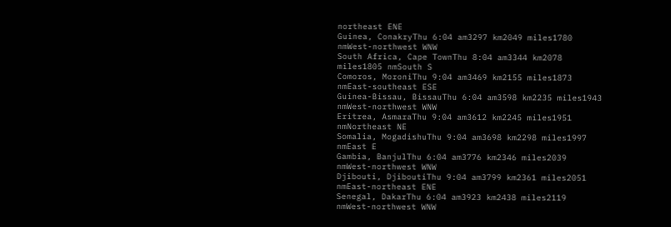northeast ENE
Guinea, ConakryThu 6:04 am3297 km2049 miles1780 nmWest-northwest WNW
South Africa, Cape TownThu 8:04 am3344 km2078 miles1805 nmSouth S
Comoros, MoroniThu 9:04 am3469 km2155 miles1873 nmEast-southeast ESE
Guinea-Bissau, BissauThu 6:04 am3598 km2235 miles1943 nmWest-northwest WNW
Eritrea, AsmaraThu 9:04 am3612 km2245 miles1951 nmNortheast NE
Somalia, MogadishuThu 9:04 am3698 km2298 miles1997 nmEast E
Gambia, BanjulThu 6:04 am3776 km2346 miles2039 nmWest-northwest WNW
Djibouti, DjiboutiThu 9:04 am3799 km2361 miles2051 nmEast-northeast ENE
Senegal, DakarThu 6:04 am3923 km2438 miles2119 nmWest-northwest WNW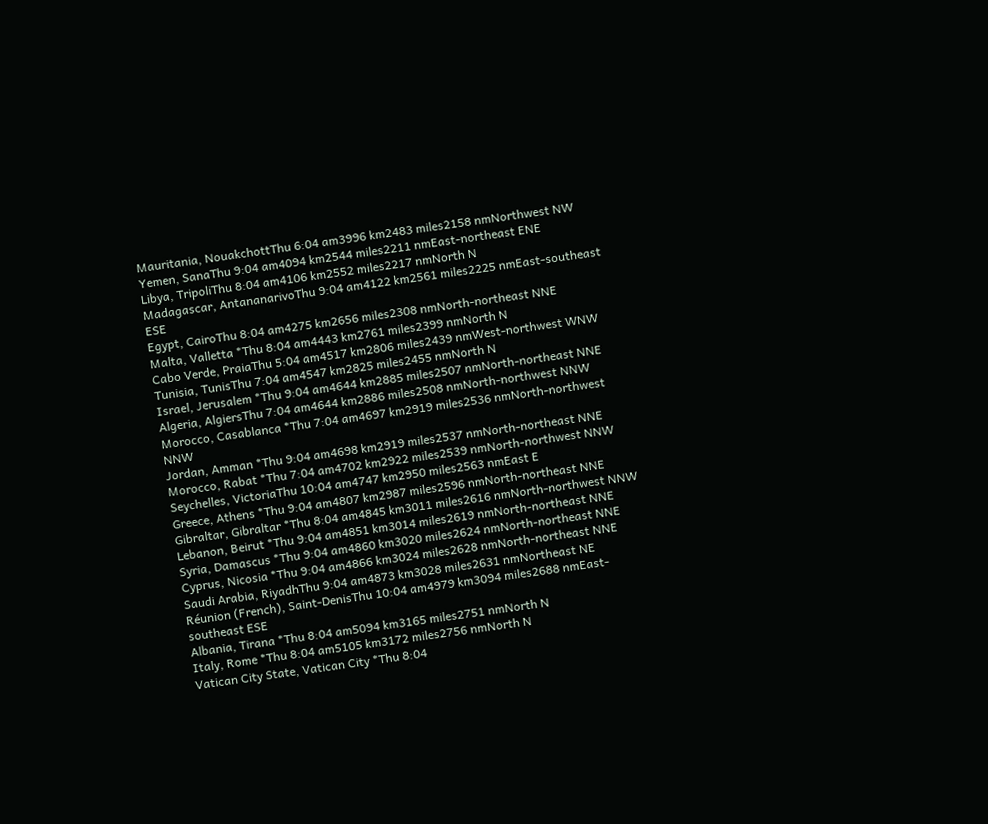Mauritania, NouakchottThu 6:04 am3996 km2483 miles2158 nmNorthwest NW
Yemen, SanaThu 9:04 am4094 km2544 miles2211 nmEast-northeast ENE
Libya, TripoliThu 8:04 am4106 km2552 miles2217 nmNorth N
Madagascar, AntananarivoThu 9:04 am4122 km2561 miles2225 nmEast-southeast ESE
Egypt, CairoThu 8:04 am4275 km2656 miles2308 nmNorth-northeast NNE
Malta, Valletta *Thu 8:04 am4443 km2761 miles2399 nmNorth N
Cabo Verde, PraiaThu 5:04 am4517 km2806 miles2439 nmWest-northwest WNW
Tunisia, TunisThu 7:04 am4547 km2825 miles2455 nmNorth N
Israel, Jerusalem *Thu 9:04 am4644 km2885 miles2507 nmNorth-northeast NNE
Algeria, AlgiersThu 7:04 am4644 km2886 miles2508 nmNorth-northwest NNW
Morocco, Casablanca *Thu 7:04 am4697 km2919 miles2536 nmNorth-northwest NNW
Jordan, Amman *Thu 9:04 am4698 km2919 miles2537 nmNorth-northeast NNE
Morocco, Rabat *Thu 7:04 am4702 km2922 miles2539 nmNorth-northwest NNW
Seychelles, VictoriaThu 10:04 am4747 km2950 miles2563 nmEast E
Greece, Athens *Thu 9:04 am4807 km2987 miles2596 nmNorth-northeast NNE
Gibraltar, Gibraltar *Thu 8:04 am4845 km3011 miles2616 nmNorth-northwest NNW
Lebanon, Beirut *Thu 9:04 am4851 km3014 miles2619 nmNorth-northeast NNE
Syria, Damascus *Thu 9:04 am4860 km3020 miles2624 nmNorth-northeast NNE
Cyprus, Nicosia *Thu 9:04 am4866 km3024 miles2628 nmNorth-northeast NNE
Saudi Arabia, RiyadhThu 9:04 am4873 km3028 miles2631 nmNortheast NE
Réunion (French), Saint-DenisThu 10:04 am4979 km3094 miles2688 nmEast-southeast ESE
Albania, Tirana *Thu 8:04 am5094 km3165 miles2751 nmNorth N
Italy, Rome *Thu 8:04 am5105 km3172 miles2756 nmNorth N
Vatican City State, Vatican City *Thu 8:04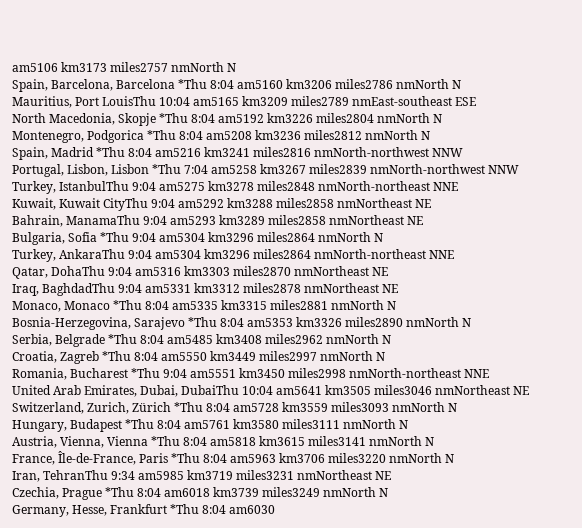am5106 km3173 miles2757 nmNorth N
Spain, Barcelona, Barcelona *Thu 8:04 am5160 km3206 miles2786 nmNorth N
Mauritius, Port LouisThu 10:04 am5165 km3209 miles2789 nmEast-southeast ESE
North Macedonia, Skopje *Thu 8:04 am5192 km3226 miles2804 nmNorth N
Montenegro, Podgorica *Thu 8:04 am5208 km3236 miles2812 nmNorth N
Spain, Madrid *Thu 8:04 am5216 km3241 miles2816 nmNorth-northwest NNW
Portugal, Lisbon, Lisbon *Thu 7:04 am5258 km3267 miles2839 nmNorth-northwest NNW
Turkey, IstanbulThu 9:04 am5275 km3278 miles2848 nmNorth-northeast NNE
Kuwait, Kuwait CityThu 9:04 am5292 km3288 miles2858 nmNortheast NE
Bahrain, ManamaThu 9:04 am5293 km3289 miles2858 nmNortheast NE
Bulgaria, Sofia *Thu 9:04 am5304 km3296 miles2864 nmNorth N
Turkey, AnkaraThu 9:04 am5304 km3296 miles2864 nmNorth-northeast NNE
Qatar, DohaThu 9:04 am5316 km3303 miles2870 nmNortheast NE
Iraq, BaghdadThu 9:04 am5331 km3312 miles2878 nmNortheast NE
Monaco, Monaco *Thu 8:04 am5335 km3315 miles2881 nmNorth N
Bosnia-Herzegovina, Sarajevo *Thu 8:04 am5353 km3326 miles2890 nmNorth N
Serbia, Belgrade *Thu 8:04 am5485 km3408 miles2962 nmNorth N
Croatia, Zagreb *Thu 8:04 am5550 km3449 miles2997 nmNorth N
Romania, Bucharest *Thu 9:04 am5551 km3450 miles2998 nmNorth-northeast NNE
United Arab Emirates, Dubai, DubaiThu 10:04 am5641 km3505 miles3046 nmNortheast NE
Switzerland, Zurich, Zürich *Thu 8:04 am5728 km3559 miles3093 nmNorth N
Hungary, Budapest *Thu 8:04 am5761 km3580 miles3111 nmNorth N
Austria, Vienna, Vienna *Thu 8:04 am5818 km3615 miles3141 nmNorth N
France, Île-de-France, Paris *Thu 8:04 am5963 km3706 miles3220 nmNorth N
Iran, TehranThu 9:34 am5985 km3719 miles3231 nmNortheast NE
Czechia, Prague *Thu 8:04 am6018 km3739 miles3249 nmNorth N
Germany, Hesse, Frankfurt *Thu 8:04 am6030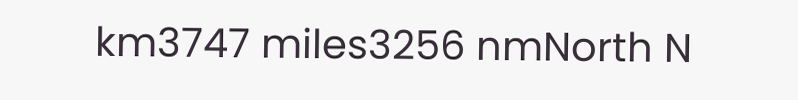km3747 miles3256 nmNorth N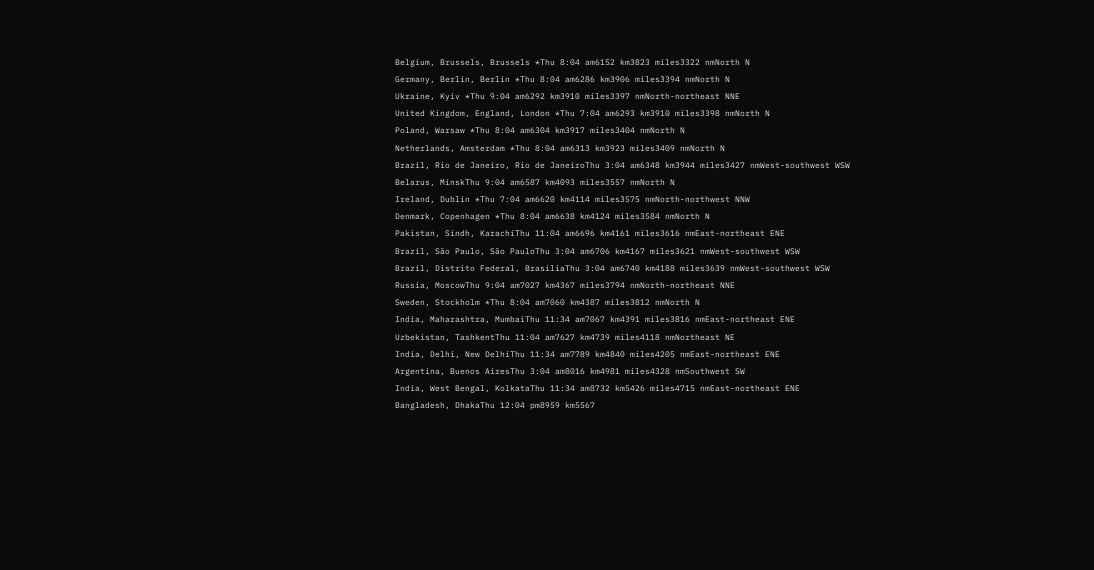Belgium, Brussels, Brussels *Thu 8:04 am6152 km3823 miles3322 nmNorth N
Germany, Berlin, Berlin *Thu 8:04 am6286 km3906 miles3394 nmNorth N
Ukraine, Kyiv *Thu 9:04 am6292 km3910 miles3397 nmNorth-northeast NNE
United Kingdom, England, London *Thu 7:04 am6293 km3910 miles3398 nmNorth N
Poland, Warsaw *Thu 8:04 am6304 km3917 miles3404 nmNorth N
Netherlands, Amsterdam *Thu 8:04 am6313 km3923 miles3409 nmNorth N
Brazil, Rio de Janeiro, Rio de JaneiroThu 3:04 am6348 km3944 miles3427 nmWest-southwest WSW
Belarus, MinskThu 9:04 am6587 km4093 miles3557 nmNorth N
Ireland, Dublin *Thu 7:04 am6620 km4114 miles3575 nmNorth-northwest NNW
Denmark, Copenhagen *Thu 8:04 am6638 km4124 miles3584 nmNorth N
Pakistan, Sindh, KarachiThu 11:04 am6696 km4161 miles3616 nmEast-northeast ENE
Brazil, São Paulo, São PauloThu 3:04 am6706 km4167 miles3621 nmWest-southwest WSW
Brazil, Distrito Federal, BrasiliaThu 3:04 am6740 km4188 miles3639 nmWest-southwest WSW
Russia, MoscowThu 9:04 am7027 km4367 miles3794 nmNorth-northeast NNE
Sweden, Stockholm *Thu 8:04 am7060 km4387 miles3812 nmNorth N
India, Maharashtra, MumbaiThu 11:34 am7067 km4391 miles3816 nmEast-northeast ENE
Uzbekistan, TashkentThu 11:04 am7627 km4739 miles4118 nmNortheast NE
India, Delhi, New DelhiThu 11:34 am7789 km4840 miles4205 nmEast-northeast ENE
Argentina, Buenos AiresThu 3:04 am8016 km4981 miles4328 nmSouthwest SW
India, West Bengal, KolkataThu 11:34 am8732 km5426 miles4715 nmEast-northeast ENE
Bangladesh, DhakaThu 12:04 pm8959 km5567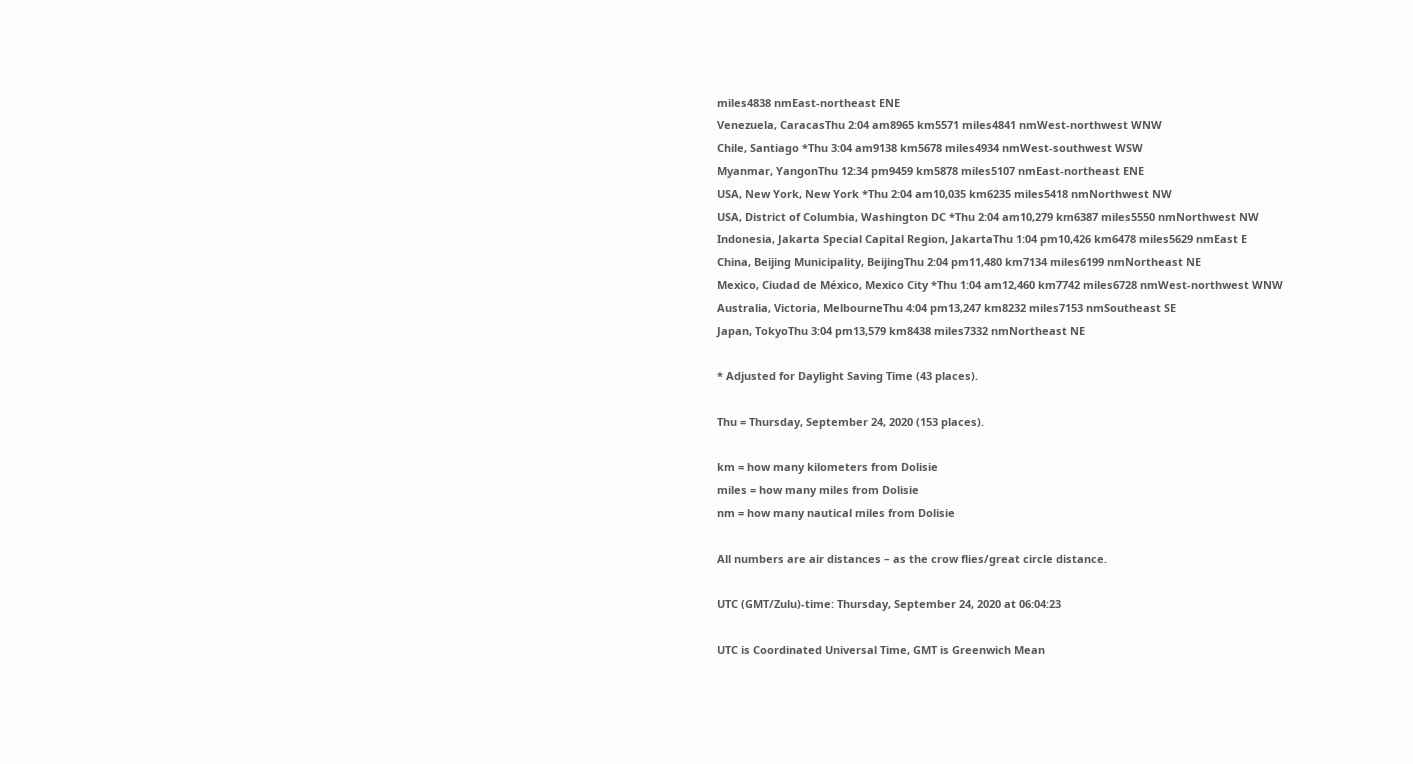miles4838 nmEast-northeast ENE
Venezuela, CaracasThu 2:04 am8965 km5571 miles4841 nmWest-northwest WNW
Chile, Santiago *Thu 3:04 am9138 km5678 miles4934 nmWest-southwest WSW
Myanmar, YangonThu 12:34 pm9459 km5878 miles5107 nmEast-northeast ENE
USA, New York, New York *Thu 2:04 am10,035 km6235 miles5418 nmNorthwest NW
USA, District of Columbia, Washington DC *Thu 2:04 am10,279 km6387 miles5550 nmNorthwest NW
Indonesia, Jakarta Special Capital Region, JakartaThu 1:04 pm10,426 km6478 miles5629 nmEast E
China, Beijing Municipality, BeijingThu 2:04 pm11,480 km7134 miles6199 nmNortheast NE
Mexico, Ciudad de México, Mexico City *Thu 1:04 am12,460 km7742 miles6728 nmWest-northwest WNW
Australia, Victoria, MelbourneThu 4:04 pm13,247 km8232 miles7153 nmSoutheast SE
Japan, TokyoThu 3:04 pm13,579 km8438 miles7332 nmNortheast NE

* Adjusted for Daylight Saving Time (43 places).

Thu = Thursday, September 24, 2020 (153 places).

km = how many kilometers from Dolisie
miles = how many miles from Dolisie
nm = how many nautical miles from Dolisie

All numbers are air distances – as the crow flies/great circle distance.

UTC (GMT/Zulu)-time: Thursday, September 24, 2020 at 06:04:23

UTC is Coordinated Universal Time, GMT is Greenwich Mean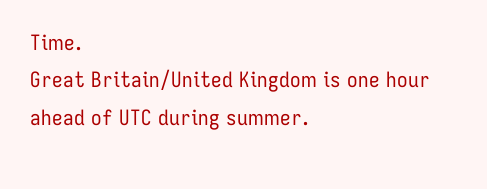Time.
Great Britain/United Kingdom is one hour ahead of UTC during summer.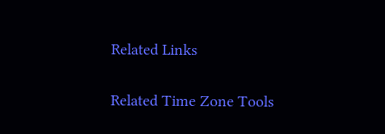Related Links

Related Time Zone Tools